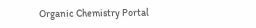Organic Chemistry Portal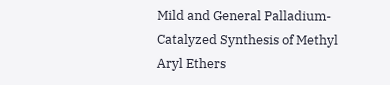Mild and General Palladium-Catalyzed Synthesis of Methyl Aryl Ethers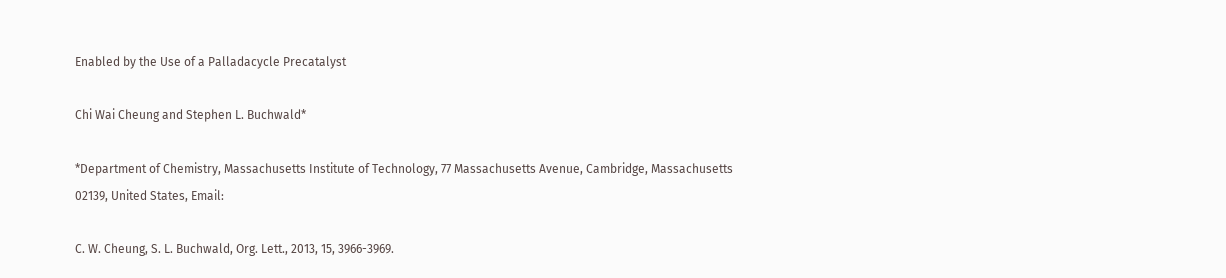Enabled by the Use of a Palladacycle Precatalyst

Chi Wai Cheung and Stephen L. Buchwald*

*Department of Chemistry, Massachusetts Institute of Technology, 77 Massachusetts Avenue, Cambridge, Massachusetts 02139, United States, Email:

C. W. Cheung, S. L. Buchwald, Org. Lett., 2013, 15, 3966-3969.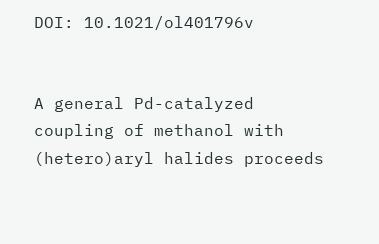DOI: 10.1021/ol401796v


A general Pd-catalyzed coupling of methanol with (hetero)aryl halides proceeds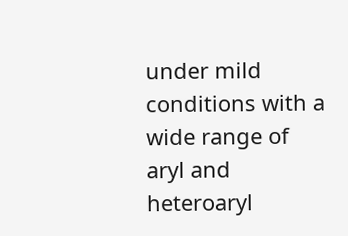under mild conditions with a wide range of aryl and heteroaryl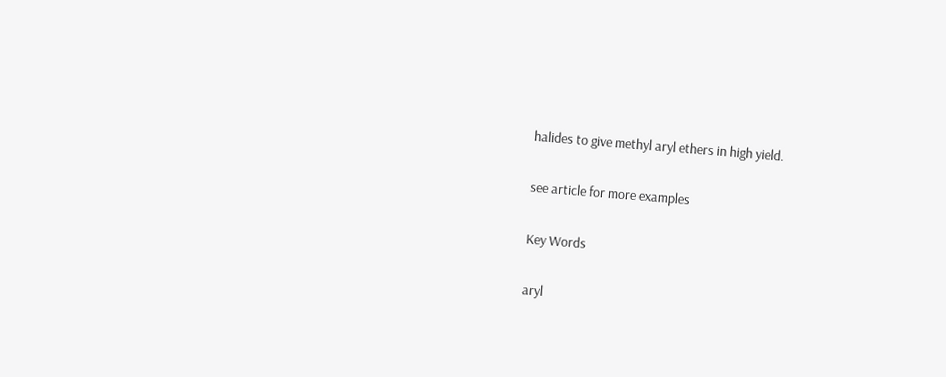halides to give methyl aryl ethers in high yield.

see article for more examples

Key Words

aryl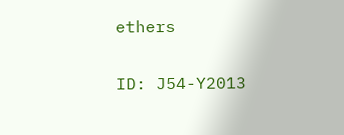ethers

ID: J54-Y2013